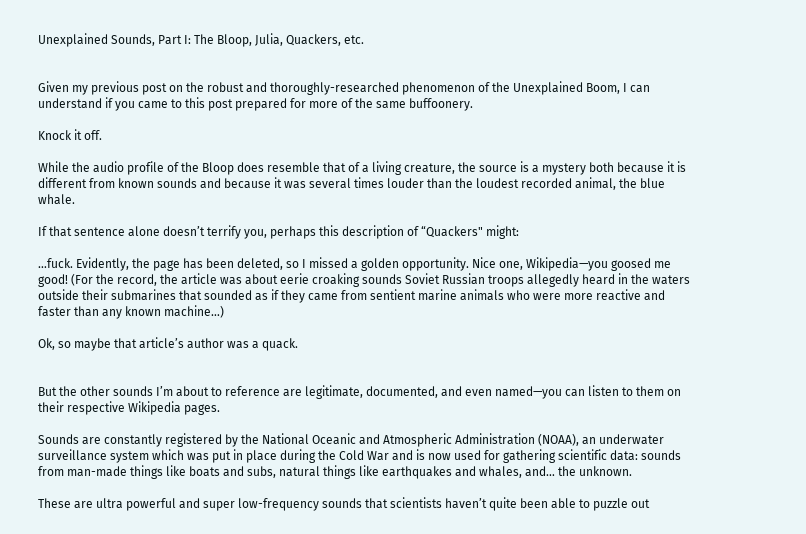Unexplained Sounds, Part I: The Bloop, Julia, Quackers, etc.


Given my previous post on the robust and thoroughly-researched phenomenon of the Unexplained Boom, I can understand if you came to this post prepared for more of the same buffoonery.

Knock it off.

While the audio profile of the Bloop does resemble that of a living creature, the source is a mystery both because it is different from known sounds and because it was several times louder than the loudest recorded animal, the blue whale.

If that sentence alone doesn’t terrify you, perhaps this description of “Quackers" might:

…fuck. Evidently, the page has been deleted, so I missed a golden opportunity. Nice one, Wikipedia—you goosed me good! (For the record, the article was about eerie croaking sounds Soviet Russian troops allegedly heard in the waters outside their submarines that sounded as if they came from sentient marine animals who were more reactive and faster than any known machine…)

Ok, so maybe that article’s author was a quack.


But the other sounds I’m about to reference are legitimate, documented, and even named—you can listen to them on their respective Wikipedia pages.

Sounds are constantly registered by the National Oceanic and Atmospheric Administration (NOAA), an underwater surveillance system which was put in place during the Cold War and is now used for gathering scientific data: sounds from man-made things like boats and subs, natural things like earthquakes and whales, and… the unknown.

These are ultra powerful and super low-frequency sounds that scientists haven’t quite been able to puzzle out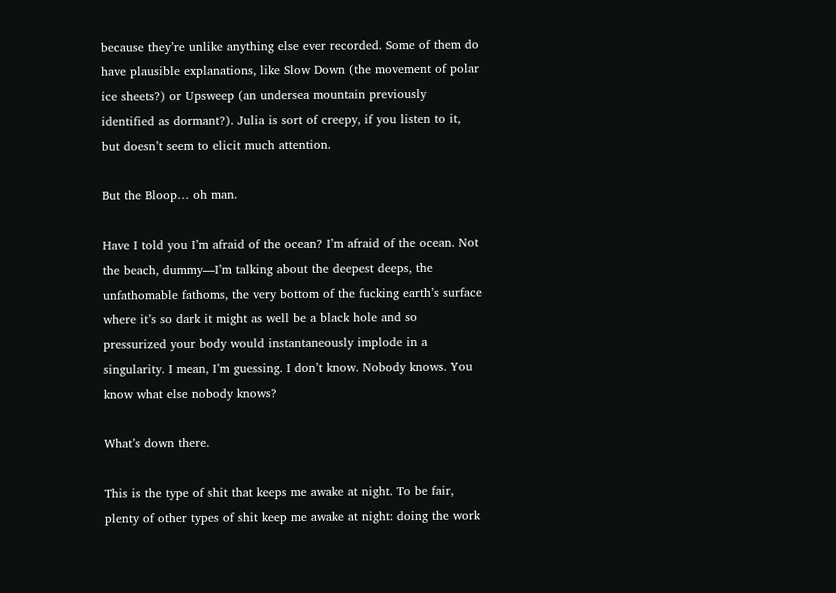because they’re unlike anything else ever recorded. Some of them do have plausible explanations, like Slow Down (the movement of polar ice sheets?) or Upsweep (an undersea mountain previously identified as dormant?). Julia is sort of creepy, if you listen to it, but doesn’t seem to elicit much attention.

But the Bloop… oh man.

Have I told you I’m afraid of the ocean? I’m afraid of the ocean. Not the beach, dummy—I’m talking about the deepest deeps, the unfathomable fathoms, the very bottom of the fucking earth’s surface where it’s so dark it might as well be a black hole and so pressurized your body would instantaneously implode in a singularity. I mean, I’m guessing. I don’t know. Nobody knows. You know what else nobody knows?

What’s down there.

This is the type of shit that keeps me awake at night. To be fair, plenty of other types of shit keep me awake at night: doing the work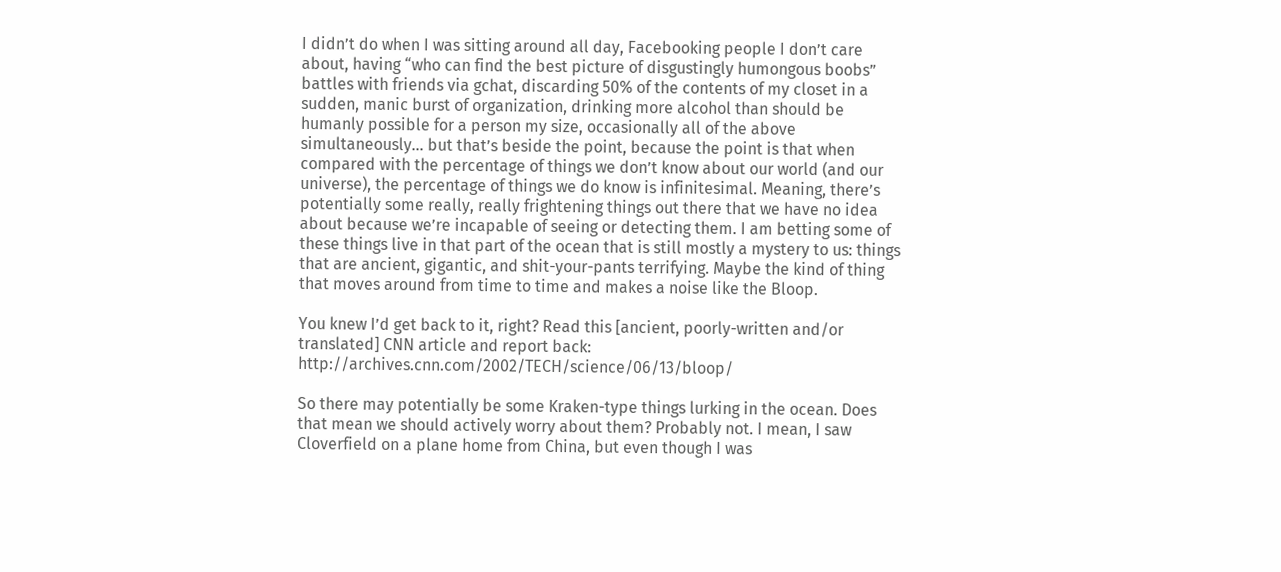I didn’t do when I was sitting around all day, Facebooking people I don’t care about, having “who can find the best picture of disgustingly humongous boobs” battles with friends via gchat, discarding 50% of the contents of my closet in a sudden, manic burst of organization, drinking more alcohol than should be humanly possible for a person my size, occasionally all of the above simultaneously… but that’s beside the point, because the point is that when compared with the percentage of things we don’t know about our world (and our universe), the percentage of things we do know is infinitesimal. Meaning, there’s potentially some really, really frightening things out there that we have no idea about because we’re incapable of seeing or detecting them. I am betting some of these things live in that part of the ocean that is still mostly a mystery to us: things that are ancient, gigantic, and shit-your-pants terrifying. Maybe the kind of thing that moves around from time to time and makes a noise like the Bloop.

You knew I’d get back to it, right? Read this [ancient, poorly-written and/or translated] CNN article and report back: http://archives.cnn.com/2002/TECH/science/06/13/bloop/

So there may potentially be some Kraken-type things lurking in the ocean. Does that mean we should actively worry about them? Probably not. I mean, I saw Cloverfield on a plane home from China, but even though I was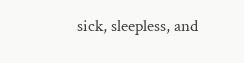sick, sleepless, and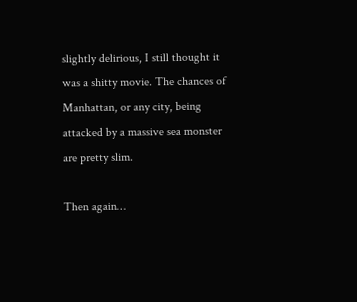slightly delirious, I still thought it was a shitty movie. The chances of Manhattan, or any city, being attacked by a massive sea monster are pretty slim.

Then again…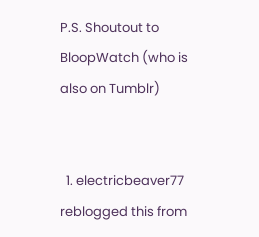P.S. Shoutout to BloopWatch (who is also on Tumblr)


  1. electricbeaver77 reblogged this from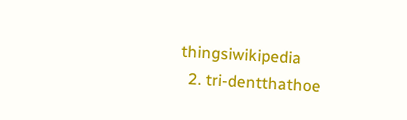thingsiwikipedia
  2. tri-dentthathoe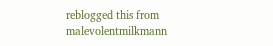reblogged this from malevolentmilkmann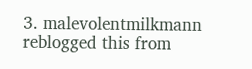3. malevolentmilkmann reblogged this from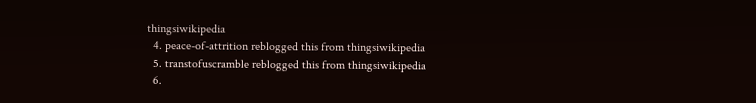thingsiwikipedia
  4. peace-of-attrition reblogged this from thingsiwikipedia
  5. transtofuscramble reblogged this from thingsiwikipedia
  6.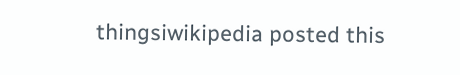thingsiwikipedia posted this